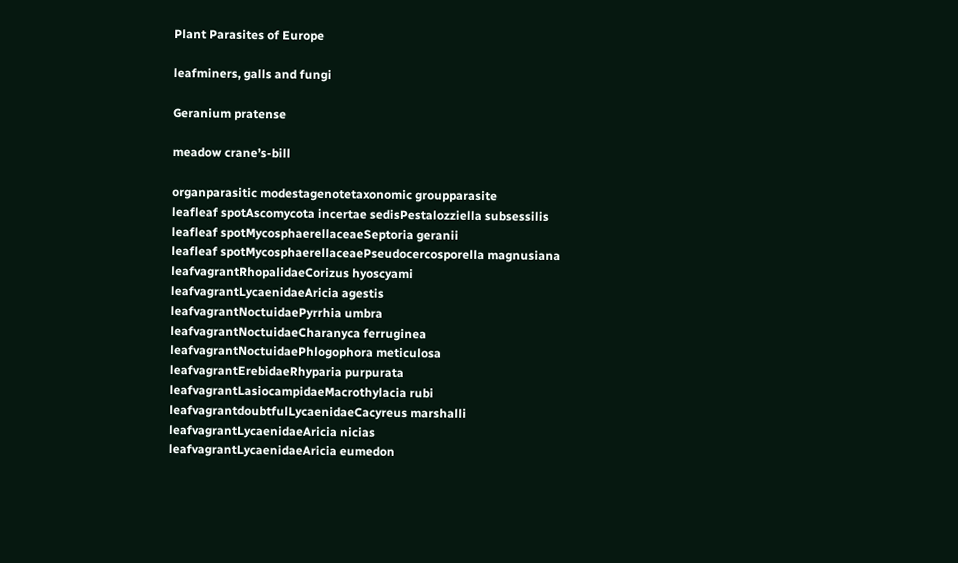Plant Parasites of Europe

leafminers, galls and fungi

Geranium pratense

meadow crane’s-bill

organparasitic modestagenotetaxonomic groupparasite
leafleaf spotAscomycota incertae sedisPestalozziella subsessilis
leafleaf spotMycosphaerellaceaeSeptoria geranii
leafleaf spotMycosphaerellaceaePseudocercosporella magnusiana
leafvagrantRhopalidaeCorizus hyoscyami
leafvagrantLycaenidaeAricia agestis
leafvagrantNoctuidaePyrrhia umbra
leafvagrantNoctuidaeCharanyca ferruginea
leafvagrantNoctuidaePhlogophora meticulosa
leafvagrantErebidaeRhyparia purpurata
leafvagrantLasiocampidaeMacrothylacia rubi
leafvagrantdoubtfulLycaenidaeCacyreus marshalli
leafvagrantLycaenidaeAricia nicias
leafvagrantLycaenidaeAricia eumedon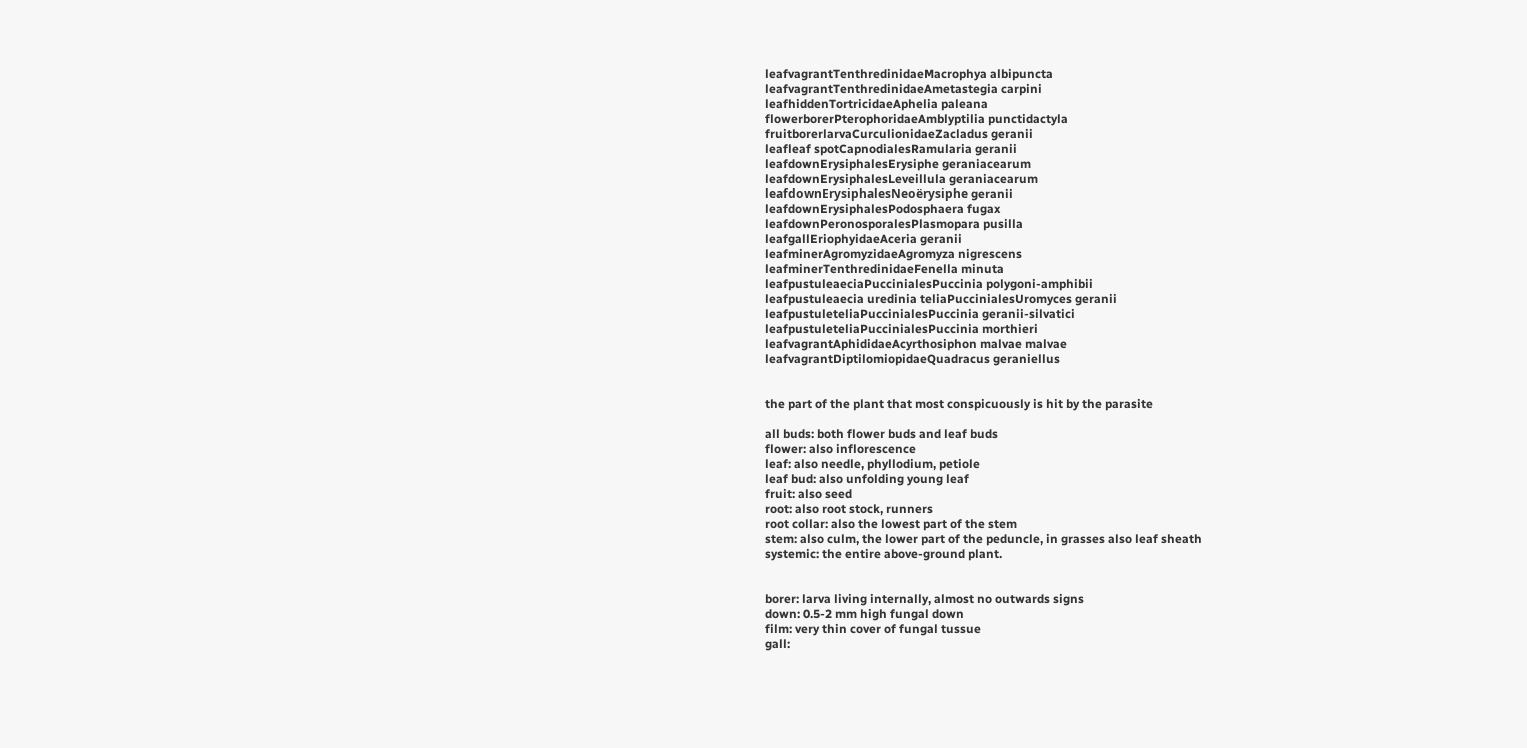leafvagrantTenthredinidaeMacrophya albipuncta
leafvagrantTenthredinidaeAmetastegia carpini
leafhiddenTortricidaeAphelia paleana
flowerborerPterophoridaeAmblyptilia punctidactyla
fruitborerlarvaCurculionidaeZacladus geranii
leafleaf spotCapnodialesRamularia geranii
leafdownErysiphalesErysiphe geraniacearum
leafdownErysiphalesLeveillula geraniacearum
leafdownErysiphalesNeoërysiphe geranii
leafdownErysiphalesPodosphaera fugax
leafdownPeronosporalesPlasmopara pusilla
leafgallEriophyidaeAceria geranii
leafminerAgromyzidaeAgromyza nigrescens
leafminerTenthredinidaeFenella minuta
leafpustuleaeciaPuccinialesPuccinia polygoni-amphibii
leafpustuleaecia uredinia teliaPuccinialesUromyces geranii
leafpustuleteliaPuccinialesPuccinia geranii-silvatici
leafpustuleteliaPuccinialesPuccinia morthieri
leafvagrantAphididaeAcyrthosiphon malvae malvae
leafvagrantDiptilomiopidaeQuadracus geraniellus


the part of the plant that most conspicuously is hit by the parasite

all buds: both flower buds and leaf buds
flower: also inflorescence
leaf: also needle, phyllodium, petiole
leaf bud: also unfolding young leaf
fruit: also seed
root: also root stock, runners
root collar: also the lowest part of the stem
stem: also culm, the lower part of the peduncle, in grasses also leaf sheath
systemic: the entire above-ground plant.


borer: larva living internally, almost no outwards signs
down: 0.5-2 mm high fungal down
film: very thin cover of fungal tussue
gall: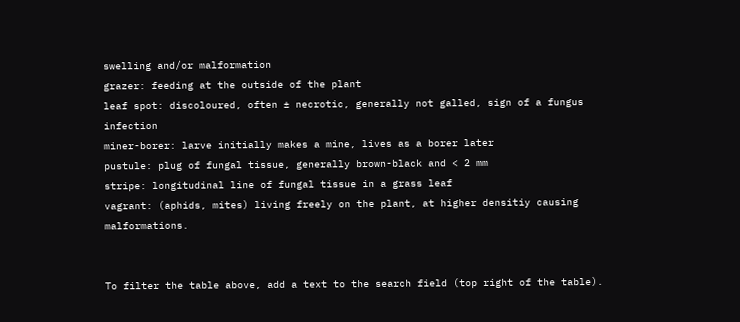swelling and/or malformation
grazer: feeding at the outside of the plant
leaf spot: discoloured, often ± necrotic, generally not galled, sign of a fungus infection
miner-borer: larve initially makes a mine, lives as a borer later
pustule: plug of fungal tissue, generally brown-black and < 2 mm
stripe: longitudinal line of fungal tissue in a grass leaf
vagrant: (aphids, mites) living freely on the plant, at higher densitiy causing malformations.


To filter the table above, add a text to the search field (top right of the table).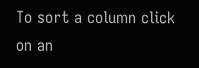To sort a column click on an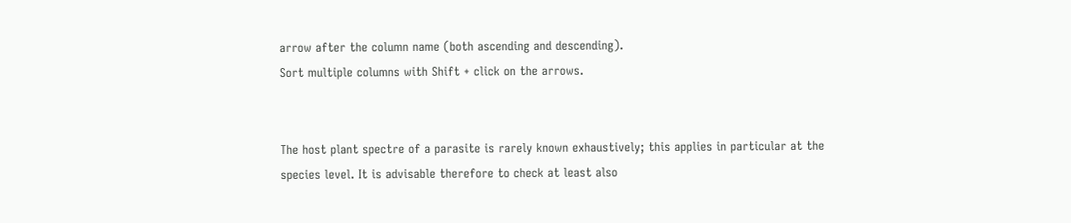arrow after the column name (both ascending and descending).
Sort multiple columns with Shift + click on the arrows.


The host plant spectre of a parasite is rarely known exhaustively; this applies in particular at the species level. It is advisable therefore to check at least also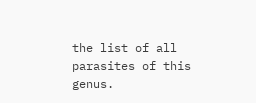the list of all parasites of this genus.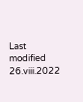Last modified 26.viii.2022